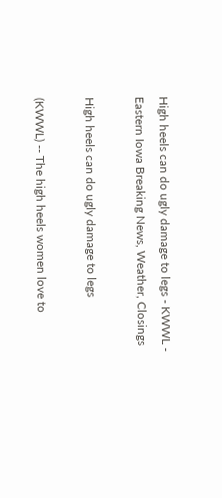High heels can do ugly damage to legs - KWWL - Eastern Iowa Breaking News, Weather, Closings

High heels can do ugly damage to legs

(KWWL) -- The high heels women love to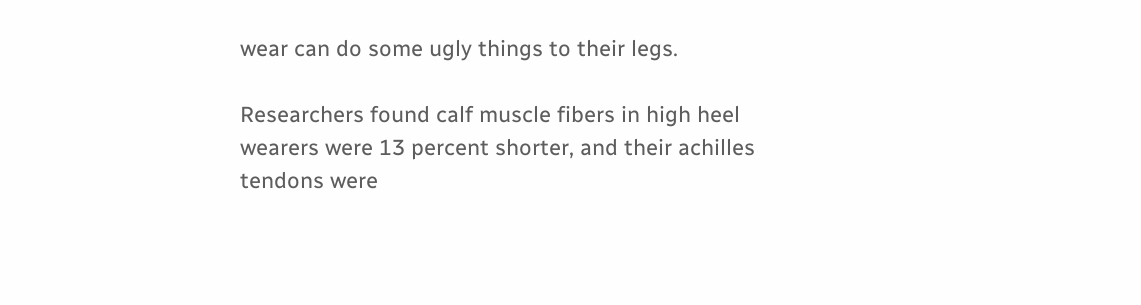wear can do some ugly things to their legs.

Researchers found calf muscle fibers in high heel wearers were 13 percent shorter, and their achilles tendons were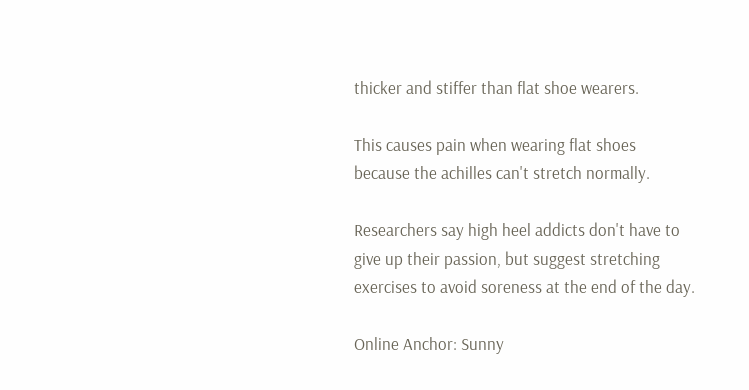thicker and stiffer than flat shoe wearers.

This causes pain when wearing flat shoes because the achilles can't stretch normally.

Researchers say high heel addicts don't have to give up their passion, but suggest stretching exercises to avoid soreness at the end of the day.

Online Anchor: Sunny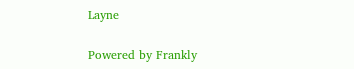Layne

Powered by Frankly